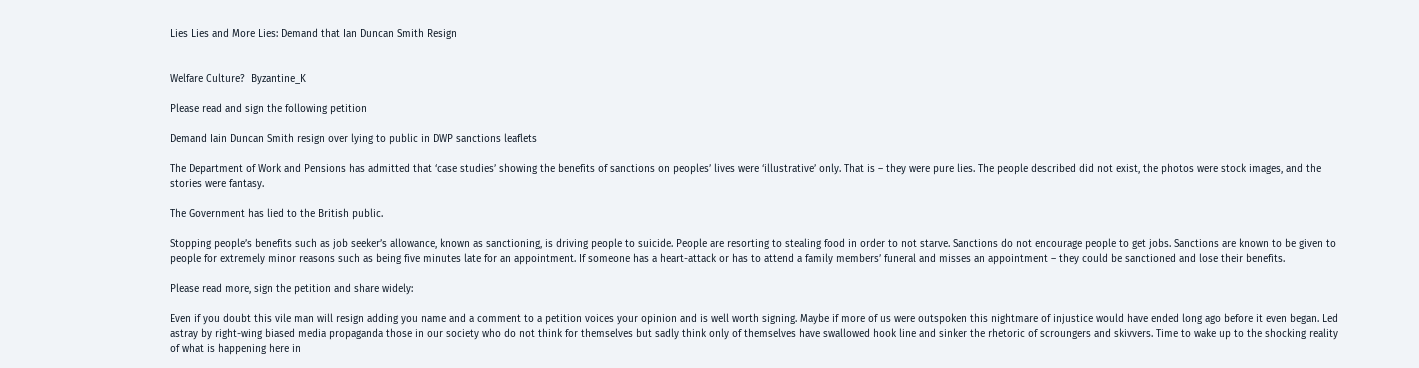Lies Lies and More Lies: Demand that Ian Duncan Smith Resign


Welfare Culture?  Byzantine_K

Please read and sign the following petition

Demand Iain Duncan Smith resign over lying to public in DWP sanctions leaflets

The Department of Work and Pensions has admitted that ‘case studies’ showing the benefits of sanctions on peoples’ lives were ‘illustrative’ only. That is – they were pure lies. The people described did not exist, the photos were stock images, and the stories were fantasy.

The Government has lied to the British public.

Stopping people’s benefits such as job seeker’s allowance, known as sanctioning, is driving people to suicide. People are resorting to stealing food in order to not starve. Sanctions do not encourage people to get jobs. Sanctions are known to be given to people for extremely minor reasons such as being five minutes late for an appointment. If someone has a heart-attack or has to attend a family members’ funeral and misses an appointment – they could be sanctioned and lose their benefits.

Please read more, sign the petition and share widely:

Even if you doubt this vile man will resign adding you name and a comment to a petition voices your opinion and is well worth signing. Maybe if more of us were outspoken this nightmare of injustice would have ended long ago before it even began. Led astray by right-wing biased media propaganda those in our society who do not think for themselves but sadly think only of themselves have swallowed hook line and sinker the rhetoric of scroungers and skivvers. Time to wake up to the shocking reality of what is happening here in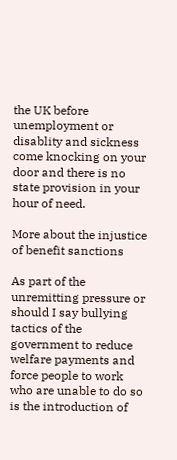the UK before unemployment or disablity and sickness come knocking on your door and there is no state provision in your hour of need.

More about the injustice of benefit sanctions

As part of the unremitting pressure or should I say bullying tactics of the government to reduce welfare payments and force people to work who are unable to do so is the introduction of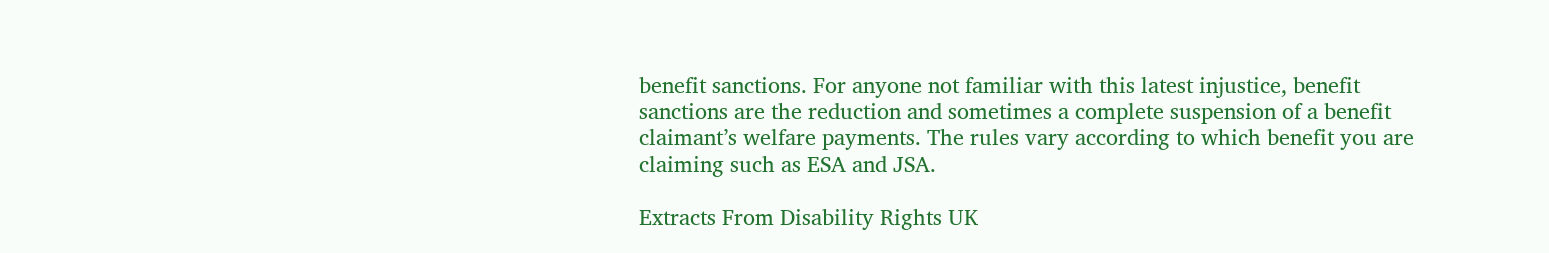benefit sanctions. For anyone not familiar with this latest injustice, benefit sanctions are the reduction and sometimes a complete suspension of a benefit claimant’s welfare payments. The rules vary according to which benefit you are claiming such as ESA and JSA.

Extracts From Disability Rights UK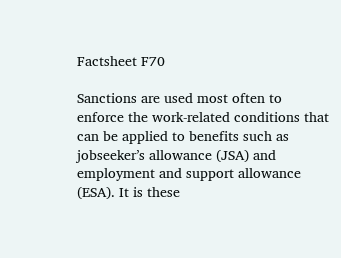Factsheet F70

Sanctions are used most often to enforce the work-related conditions that can be applied to benefits such as jobseeker’s allowance (JSA) and employment and support allowance (ESA). It is these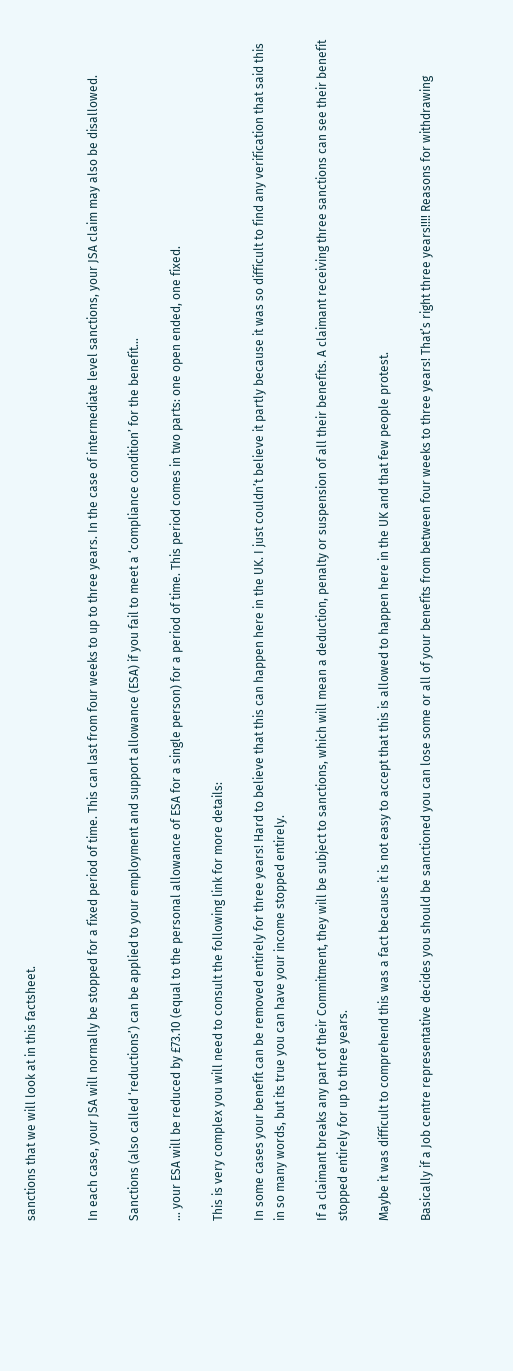sanctions that we will look at in this factsheet.


In each case, your JSA will normally be stopped for a fixed period of time. This can last from four weeks to up to three years. In the case of intermediate level sanctions, your JSA claim may also be disallowed.

Sanctions (also called ‘reductions’) can be applied to your employment and support allowance (ESA) if you fail to meet a ‘compliance condition’ for the benefit…

… your ESA will be reduced by £73.10 (equal to the personal allowance of ESA for a single person) for a period of time. This period comes in two parts: one open ended, one fixed.

This is very complex you will need to consult the following link for more details:

In some cases your benefit can be removed entirely for three years! Hard to believe that this can happen here in the UK. I just couldn’t believe it partly because it was so difficult to find any verification that said this in so many words, but its true you can have your income stopped entirely.

If a claimant breaks any part of their Commitment, they will be subject to sanctions, which will mean a deduction, penalty or suspension of all their benefits. A claimant receiving three sanctions can see their benefit stopped entirely for up to three years.

Maybe it was difficult to comprehend this was a fact because it is not easy to accept that this is allowed to happen here in the UK and that few people protest.

Basically if a Job centre representative decides you should be sanctioned you can lose some or all of your benefits from between four weeks to three years! That’s right three years!!!! Reasons for withdrawing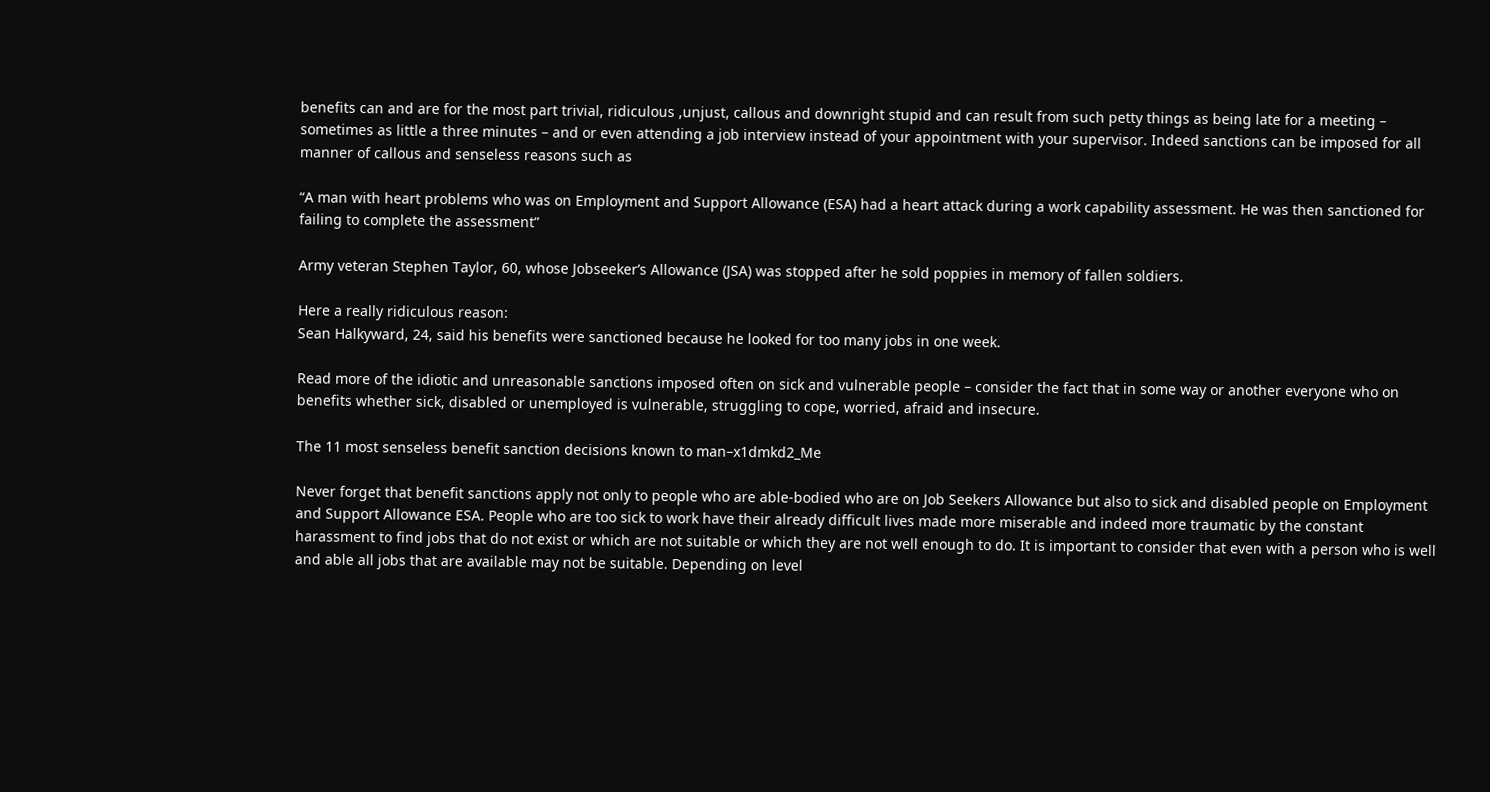benefits can and are for the most part trivial, ridiculous ,unjust, callous and downright stupid and can result from such petty things as being late for a meeting – sometimes as little a three minutes – and or even attending a job interview instead of your appointment with your supervisor. Indeed sanctions can be imposed for all manner of callous and senseless reasons such as

“A man with heart problems who was on Employment and Support Allowance (ESA) had a heart attack during a work capability assessment. He was then sanctioned for failing to complete the assessment”

Army veteran Stephen Taylor, 60, whose Jobseeker’s Allowance (JSA) was stopped after he sold poppies in memory of fallen soldiers.

Here a really ridiculous reason:
Sean Halkyward, 24, said his benefits were sanctioned because he looked for too many jobs in one week.

Read more of the idiotic and unreasonable sanctions imposed often on sick and vulnerable people – consider the fact that in some way or another everyone who on benefits whether sick, disabled or unemployed is vulnerable, struggling to cope, worried, afraid and insecure.

The 11 most senseless benefit sanction decisions known to man–x1dmkd2_Me

Never forget that benefit sanctions apply not only to people who are able-bodied who are on Job Seekers Allowance but also to sick and disabled people on Employment and Support Allowance ESA. People who are too sick to work have their already difficult lives made more miserable and indeed more traumatic by the constant harassment to find jobs that do not exist or which are not suitable or which they are not well enough to do. It is important to consider that even with a person who is well and able all jobs that are available may not be suitable. Depending on level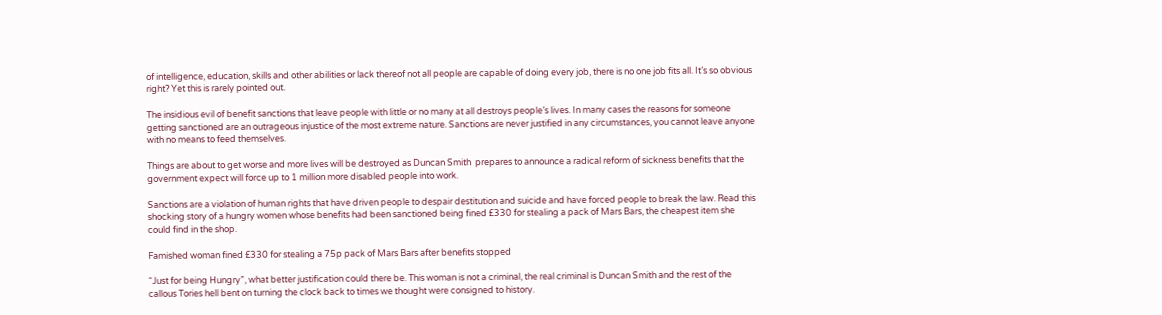of intelligence, education, skills and other abilities or lack thereof not all people are capable of doing every job, there is no one job fits all. It’s so obvious right? Yet this is rarely pointed out.

The insidious evil of benefit sanctions that leave people with little or no many at all destroys people’s lives. In many cases the reasons for someone getting sanctioned are an outrageous injustice of the most extreme nature. Sanctions are never justified in any circumstances, you cannot leave anyone with no means to feed themselves.

Things are about to get worse and more lives will be destroyed as Duncan Smith  prepares to announce a radical reform of sickness benefits that the government expect will force up to 1 million more disabled people into work.

Sanctions are a violation of human rights that have driven people to despair destitution and suicide and have forced people to break the law. Read this shocking story of a hungry women whose benefits had been sanctioned being fined £330 for stealing a pack of Mars Bars, the cheapest item she could find in the shop.

Famished woman fined £330 for stealing a 75p pack of Mars Bars after benefits stopped

“Just for being Hungry”, what better justification could there be. This woman is not a criminal, the real criminal is Duncan Smith and the rest of the callous Tories hell bent on turning the clock back to times we thought were consigned to history.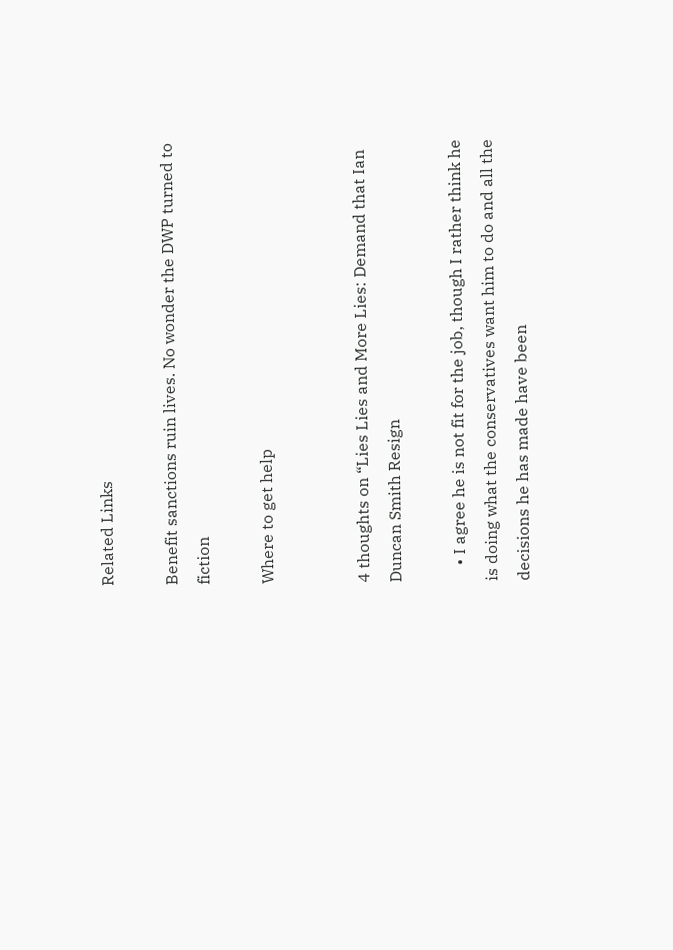Related Links

Benefit sanctions ruin lives. No wonder the DWP turned to fiction

Where to get help


4 thoughts on “Lies Lies and More Lies: Demand that Ian Duncan Smith Resign

    • I agree he is not fit for the job, though I rather think he is doing what the conservatives want him to do and all the decisions he has made have been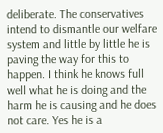deliberate. The conservatives intend to dismantle our welfare system and little by little he is paving the way for this to happen. I think he knows full well what he is doing and the harm he is causing and he does not care. Yes he is a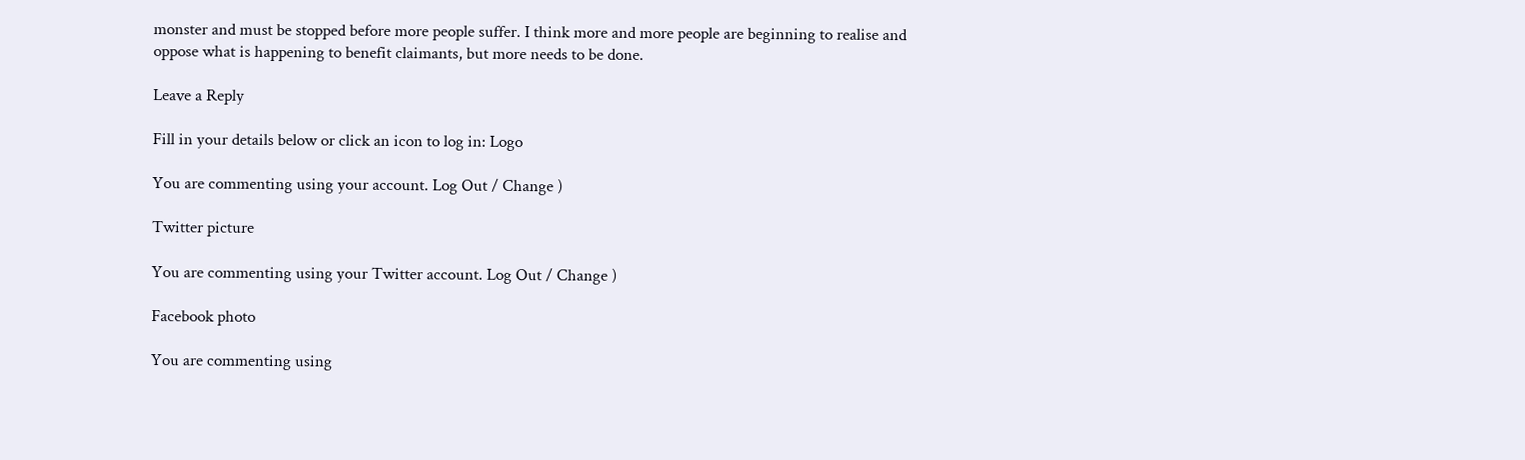monster and must be stopped before more people suffer. I think more and more people are beginning to realise and oppose what is happening to benefit claimants, but more needs to be done.

Leave a Reply

Fill in your details below or click an icon to log in: Logo

You are commenting using your account. Log Out / Change )

Twitter picture

You are commenting using your Twitter account. Log Out / Change )

Facebook photo

You are commenting using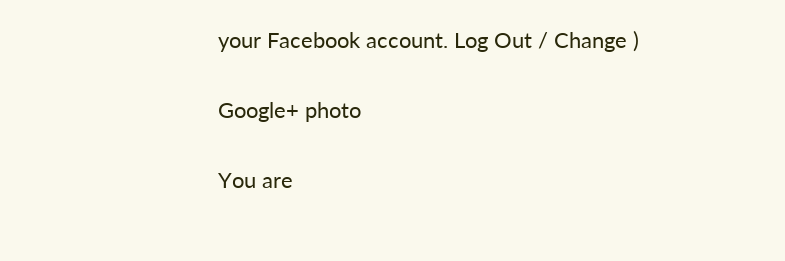your Facebook account. Log Out / Change )

Google+ photo

You are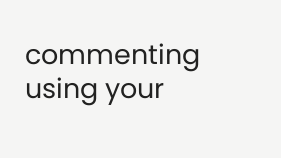commenting using your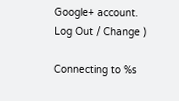Google+ account. Log Out / Change )

Connecting to %s